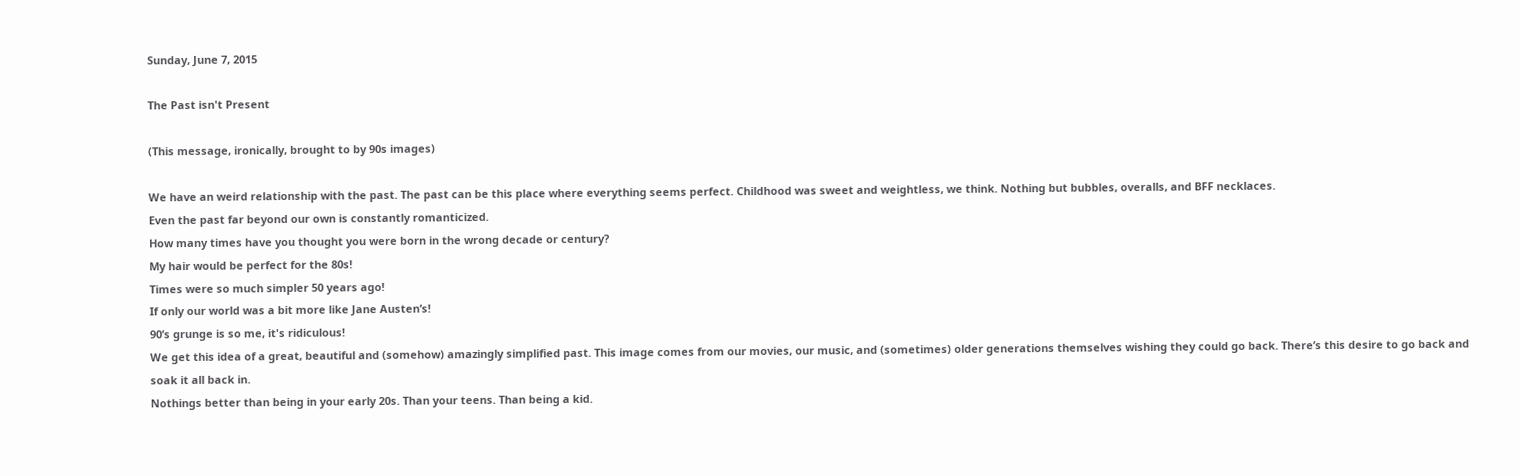Sunday, June 7, 2015

The Past isn't Present

(This message, ironically, brought to by 90s images)

We have an weird relationship with the past. The past can be this place where everything seems perfect. Childhood was sweet and weightless, we think. Nothing but bubbles, overalls, and BFF necklaces.
Even the past far beyond our own is constantly romanticized.
How many times have you thought you were born in the wrong decade or century?
My hair would be perfect for the 80s!
Times were so much simpler 50 years ago!
If only our world was a bit more like Jane Austen’s!
90’s grunge is so me, it's ridiculous!
We get this idea of a great, beautiful and (somehow) amazingly simplified past. This image comes from our movies, our music, and (sometimes) older generations themselves wishing they could go back. There’s this desire to go back and soak it all back in.
Nothings better than being in your early 20s. Than your teens. Than being a kid.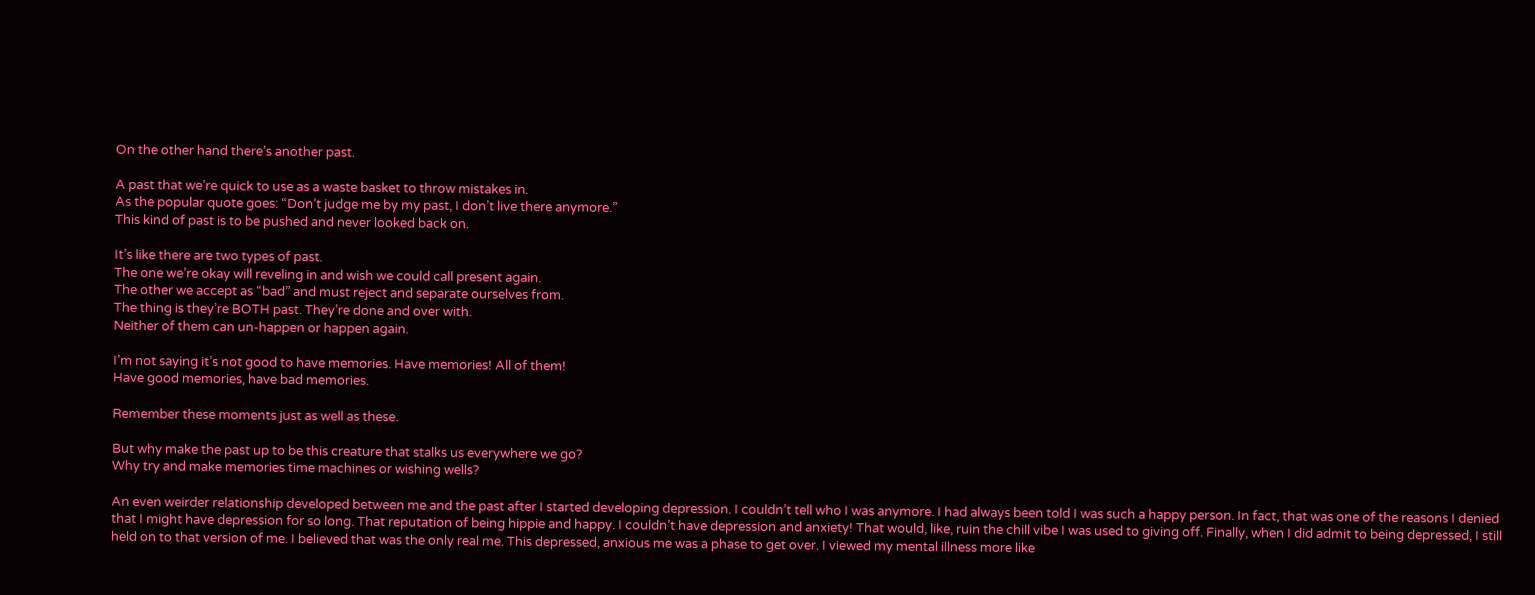On the other hand there’s another past.

A past that we’re quick to use as a waste basket to throw mistakes in.
As the popular quote goes: “Don’t judge me by my past, I don’t live there anymore.”
This kind of past is to be pushed and never looked back on.

It’s like there are two types of past.
The one we’re okay will reveling in and wish we could call present again.
The other we accept as “bad” and must reject and separate ourselves from.
The thing is they’re BOTH past. They’re done and over with.
Neither of them can un-happen or happen again.

I’m not saying it’s not good to have memories. Have memories! All of them!
Have good memories, have bad memories.

Remember these moments just as well as these.

But why make the past up to be this creature that stalks us everywhere we go?
Why try and make memories time machines or wishing wells?

An even weirder relationship developed between me and the past after I started developing depression. I couldn’t tell who I was anymore. I had always been told I was such a happy person. In fact, that was one of the reasons I denied that I might have depression for so long. That reputation of being hippie and happy. I couldn’t have depression and anxiety! That would, like, ruin the chill vibe I was used to giving off. Finally, when I did admit to being depressed, I still held on to that version of me. I believed that was the only real me. This depressed, anxious me was a phase to get over. I viewed my mental illness more like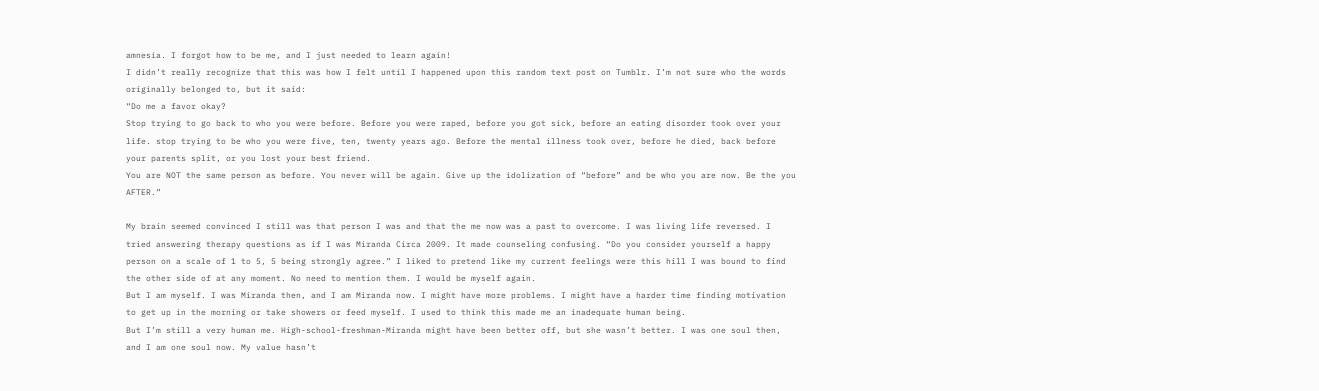amnesia. I forgot how to be me, and I just needed to learn again!
I didn’t really recognize that this was how I felt until I happened upon this random text post on Tumblr. I’m not sure who the words originally belonged to, but it said:
“Do me a favor okay?
Stop trying to go back to who you were before. Before you were raped, before you got sick, before an eating disorder took over your life. stop trying to be who you were five, ten, twenty years ago. Before the mental illness took over, before he died, back before your parents split, or you lost your best friend.
You are NOT the same person as before. You never will be again. Give up the idolization of “before” and be who you are now. Be the you AFTER.”

My brain seemed convinced I still was that person I was and that the me now was a past to overcome. I was living life reversed. I tried answering therapy questions as if I was Miranda Circa 2009. It made counseling confusing. “Do you consider yourself a happy person on a scale of 1 to 5, 5 being strongly agree.” I liked to pretend like my current feelings were this hill I was bound to find the other side of at any moment. No need to mention them. I would be myself again.
But I am myself. I was Miranda then, and I am Miranda now. I might have more problems. I might have a harder time finding motivation to get up in the morning or take showers or feed myself. I used to think this made me an inadequate human being.
But I’m still a very human me. High-school-freshman-Miranda might have been better off, but she wasn’t better. I was one soul then, and I am one soul now. My value hasn’t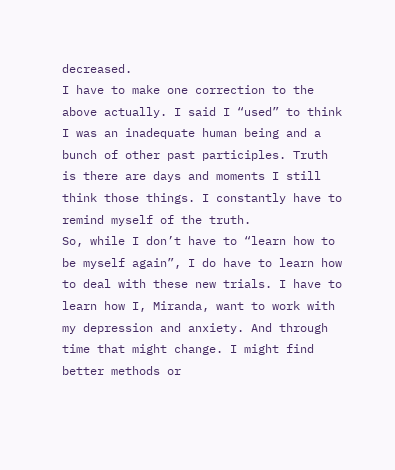decreased.
I have to make one correction to the above actually. I said I “used” to think I was an inadequate human being and a bunch of other past participles. Truth is there are days and moments I still think those things. I constantly have to remind myself of the truth.
So, while I don’t have to “learn how to be myself again”, I do have to learn how to deal with these new trials. I have to learn how I, Miranda, want to work with my depression and anxiety. And through time that might change. I might find better methods or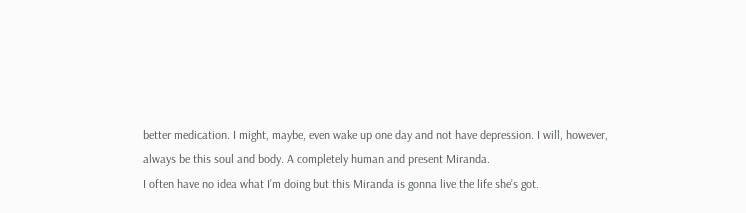better medication. I might, maybe, even wake up one day and not have depression. I will, however, always be this soul and body. A completely human and present Miranda.
I often have no idea what I’m doing but this Miranda is gonna live the life she’s got.